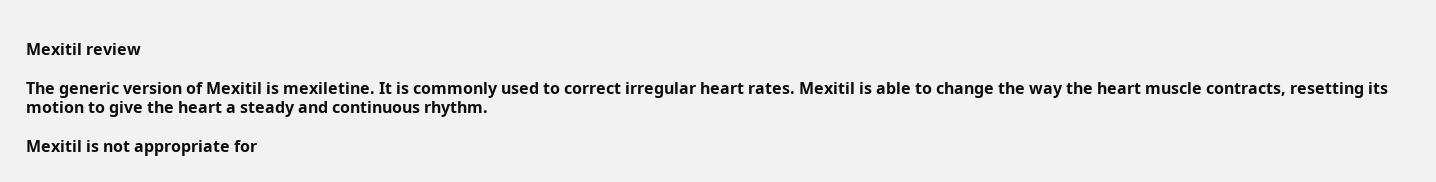Mexitil review

The generic version of Mexitil is mexiletine. It is commonly used to correct irregular heart rates. Mexitil is able to change the way the heart muscle contracts, resetting its motion to give the heart a steady and continuous rhythm.

Mexitil is not appropriate for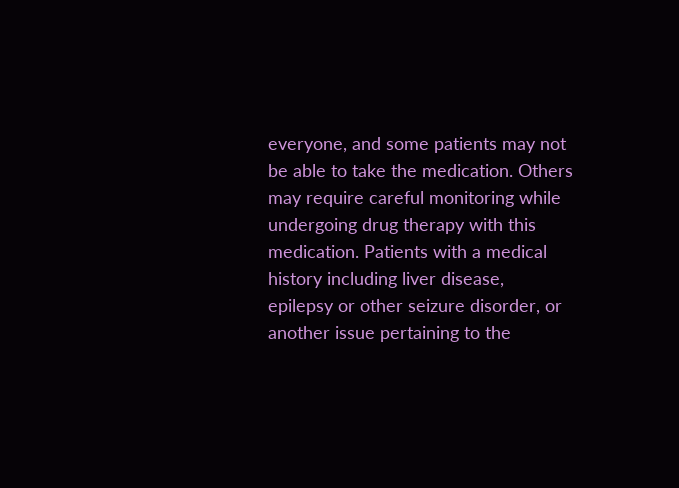everyone, and some patients may not be able to take the medication. Others may require careful monitoring while undergoing drug therapy with this medication. Patients with a medical history including liver disease, epilepsy or other seizure disorder, or another issue pertaining to the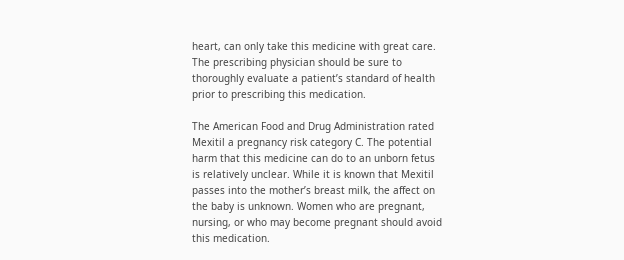heart, can only take this medicine with great care. The prescribing physician should be sure to thoroughly evaluate a patient’s standard of health prior to prescribing this medication.

The American Food and Drug Administration rated Mexitil a pregnancy risk category C. The potential harm that this medicine can do to an unborn fetus is relatively unclear. While it is known that Mexitil passes into the mother’s breast milk, the affect on the baby is unknown. Women who are pregnant, nursing, or who may become pregnant should avoid this medication.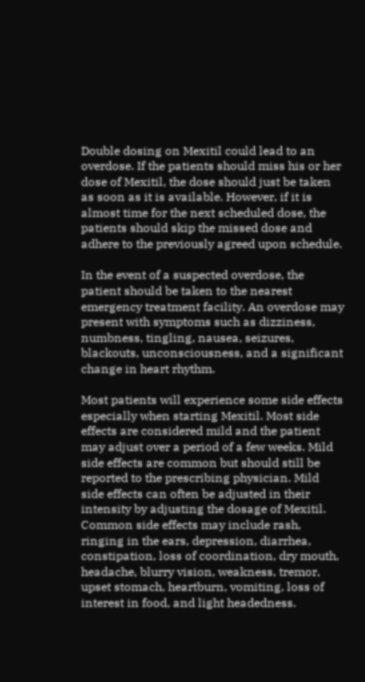Double dosing on Mexitil could lead to an overdose. If the patients should miss his or her dose of Mexitil, the dose should just be taken as soon as it is available. However, if it is almost time for the next scheduled dose, the patients should skip the missed dose and adhere to the previously agreed upon schedule.

In the event of a suspected overdose, the patient should be taken to the nearest emergency treatment facility. An overdose may present with symptoms such as dizziness, numbness, tingling, nausea, seizures, blackouts, unconsciousness, and a significant change in heart rhythm.

Most patients will experience some side effects especially when starting Mexitil. Most side effects are considered mild and the patient may adjust over a period of a few weeks. Mild side effects are common but should still be reported to the prescribing physician. Mild side effects can often be adjusted in their intensity by adjusting the dosage of Mexitil. Common side effects may include rash, ringing in the ears, depression, diarrhea, constipation, loss of coordination, dry mouth, headache, blurry vision, weakness, tremor, upset stomach, heartburn, vomiting, loss of interest in food, and light headedness.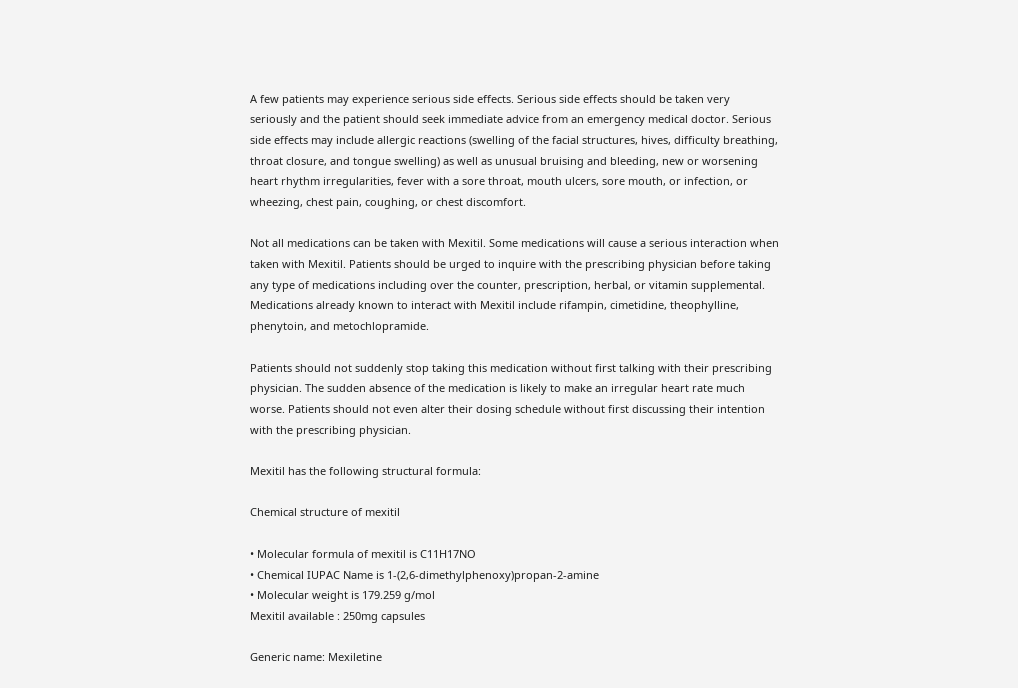A few patients may experience serious side effects. Serious side effects should be taken very seriously and the patient should seek immediate advice from an emergency medical doctor. Serious side effects may include allergic reactions (swelling of the facial structures, hives, difficulty breathing, throat closure, and tongue swelling) as well as unusual bruising and bleeding, new or worsening heart rhythm irregularities, fever with a sore throat, mouth ulcers, sore mouth, or infection, or wheezing, chest pain, coughing, or chest discomfort.

Not all medications can be taken with Mexitil. Some medications will cause a serious interaction when taken with Mexitil. Patients should be urged to inquire with the prescribing physician before taking any type of medications including over the counter, prescription, herbal, or vitamin supplemental. Medications already known to interact with Mexitil include rifampin, cimetidine, theophylline, phenytoin, and metochlopramide.

Patients should not suddenly stop taking this medication without first talking with their prescribing physician. The sudden absence of the medication is likely to make an irregular heart rate much worse. Patients should not even alter their dosing schedule without first discussing their intention with the prescribing physician.

Mexitil has the following structural formula:

Chemical structure of mexitil

• Molecular formula of mexitil is C11H17NO
• Chemical IUPAC Name is 1-(2,6-dimethylphenoxy)propan-2-amine
• Molecular weight is 179.259 g/mol
Mexitil available : 250mg capsules

Generic name: Mexiletine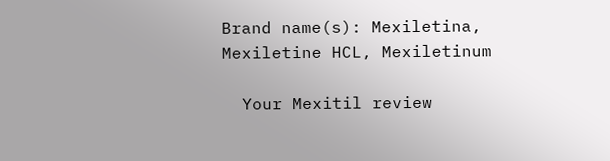Brand name(s): Mexiletina, Mexiletine HCL, Mexiletinum

  Your Mexitil review